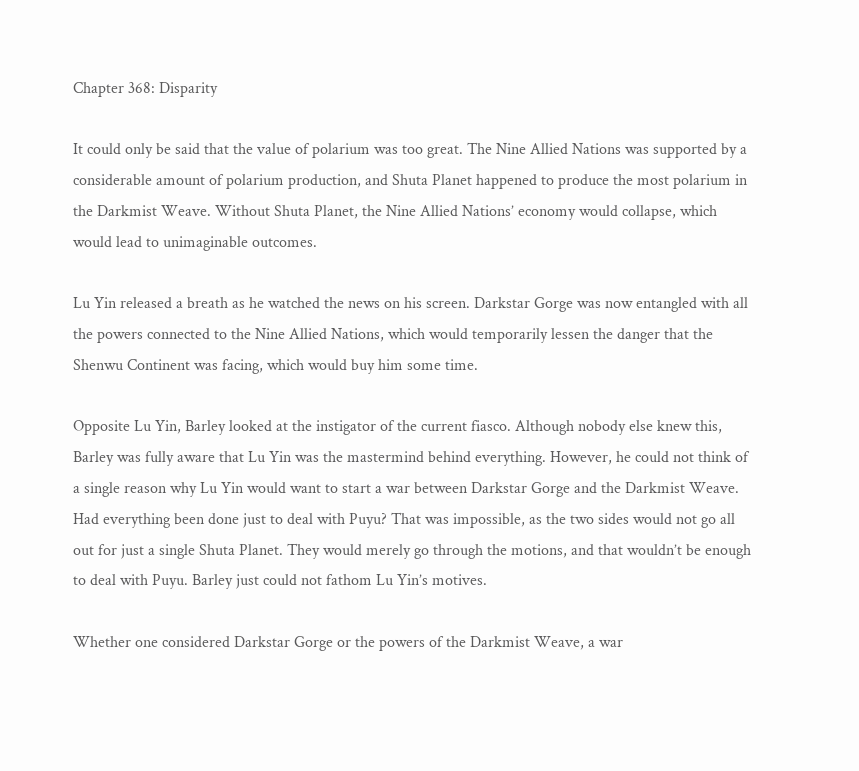Chapter 368: Disparity

It could only be said that the value of polarium was too great. The Nine Allied Nations was supported by a considerable amount of polarium production, and Shuta Planet happened to produce the most polarium in the Darkmist Weave. Without Shuta Planet, the Nine Allied Nations’ economy would collapse, which would lead to unimaginable outcomes.

Lu Yin released a breath as he watched the news on his screen. Darkstar Gorge was now entangled with all the powers connected to the Nine Allied Nations, which would temporarily lessen the danger that the Shenwu Continent was facing, which would buy him some time.

Opposite Lu Yin, Barley looked at the instigator of the current fiasco. Although nobody else knew this, Barley was fully aware that Lu Yin was the mastermind behind everything. However, he could not think of a single reason why Lu Yin would want to start a war between Darkstar Gorge and the Darkmist Weave. Had everything been done just to deal with Puyu? That was impossible, as the two sides would not go all out for just a single Shuta Planet. They would merely go through the motions, and that wouldn’t be enough to deal with Puyu. Barley just could not fathom Lu Yin’s motives.

Whether one considered Darkstar Gorge or the powers of the Darkmist Weave, a war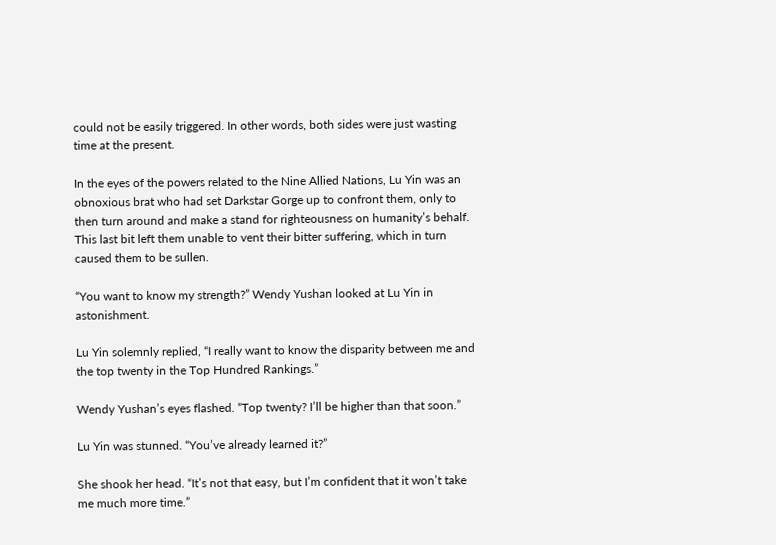could not be easily triggered. In other words, both sides were just wasting time at the present.

In the eyes of the powers related to the Nine Allied Nations, Lu Yin was an obnoxious brat who had set Darkstar Gorge up to confront them, only to then turn around and make a stand for righteousness on humanity’s behalf. This last bit left them unable to vent their bitter suffering, which in turn caused them to be sullen.

“You want to know my strength?” Wendy Yushan looked at Lu Yin in astonishment.

Lu Yin solemnly replied, “I really want to know the disparity between me and the top twenty in the Top Hundred Rankings.”

Wendy Yushan’s eyes flashed. “Top twenty? I’ll be higher than that soon.”

Lu Yin was stunned. “You’ve already learned it?”

She shook her head. “It’s not that easy, but I’m confident that it won’t take me much more time.”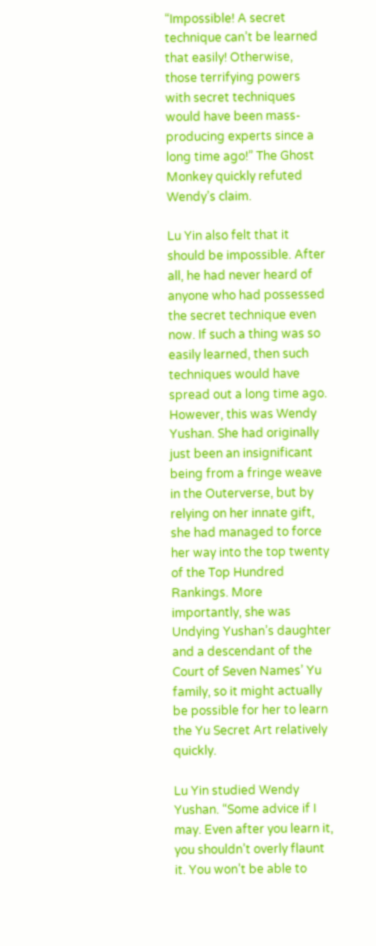“Impossible! A secret technique can’t be learned that easily! Otherwise, those terrifying powers with secret techniques would have been mass-producing experts since a long time ago!” The Ghost Monkey quickly refuted Wendy’s claim.

Lu Yin also felt that it should be impossible. After all, he had never heard of anyone who had possessed the secret technique even now. If such a thing was so easily learned, then such techniques would have spread out a long time ago. However, this was Wendy Yushan. She had originally just been an insignificant being from a fringe weave in the Outerverse, but by relying on her innate gift, she had managed to force her way into the top twenty of the Top Hundred Rankings. More importantly, she was Undying Yushan’s daughter and a descendant of the Court of Seven Names’ Yu family, so it might actually be possible for her to learn the Yu Secret Art relatively quickly.

Lu Yin studied Wendy Yushan. “Some advice if I may. Even after you learn it, you shouldn’t overly flaunt it. You won’t be able to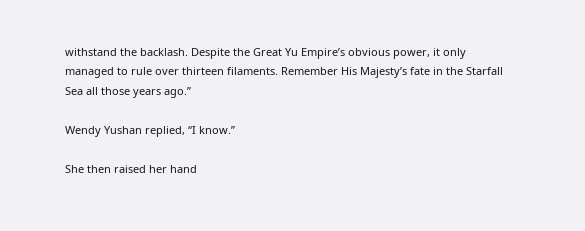withstand the backlash. Despite the Great Yu Empire’s obvious power, it only managed to rule over thirteen filaments. Remember His Majesty’s fate in the Starfall Sea all those years ago.”

Wendy Yushan replied, “I know.”

She then raised her hand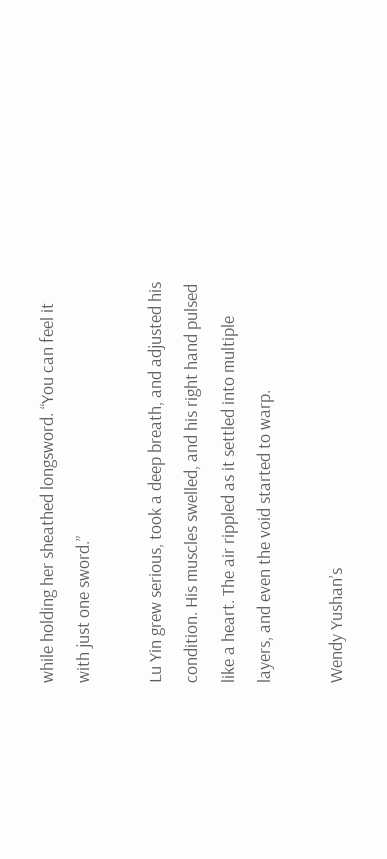while holding her sheathed longsword. “You can feel it with just one sword.”

Lu Yin grew serious, took a deep breath, and adjusted his condition. His muscles swelled, and his right hand pulsed like a heart. The air rippled as it settled into multiple layers, and even the void started to warp.

Wendy Yushan’s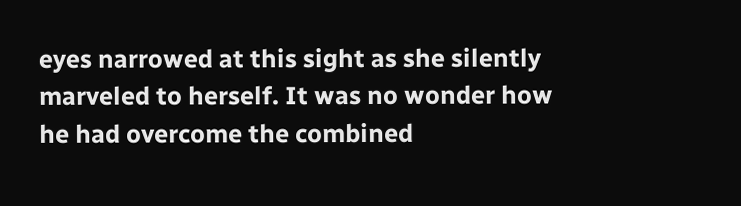eyes narrowed at this sight as she silently marveled to herself. It was no wonder how he had overcome the combined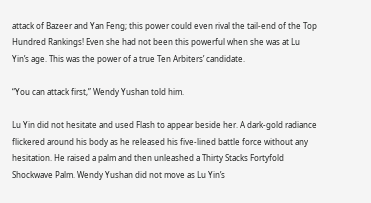attack of Bazeer and Yan Feng; this power could even rival the tail-end of the Top Hundred Rankings! Even she had not been this powerful when she was at Lu Yin’s age. This was the power of a true Ten Arbiters’ candidate.

“You can attack first,” Wendy Yushan told him.

Lu Yin did not hesitate and used Flash to appear beside her. A dark-gold radiance flickered around his body as he released his five-lined battle force without any hesitation. He raised a palm and then unleashed a Thirty Stacks Fortyfold Shockwave Palm. Wendy Yushan did not move as Lu Yin’s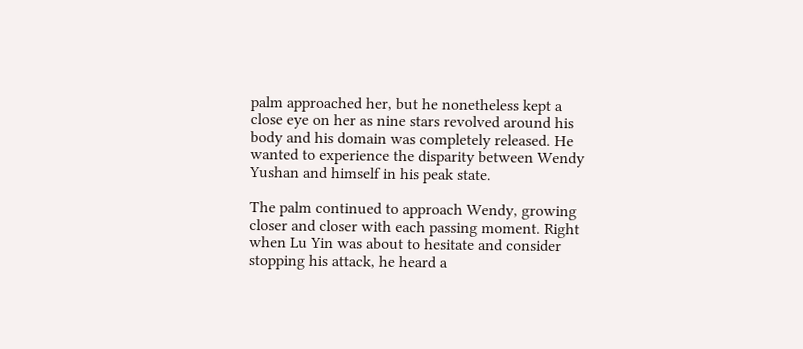palm approached her, but he nonetheless kept a close eye on her as nine stars revolved around his body and his domain was completely released. He wanted to experience the disparity between Wendy Yushan and himself in his peak state.

The palm continued to approach Wendy, growing closer and closer with each passing moment. Right when Lu Yin was about to hesitate and consider stopping his attack, he heard a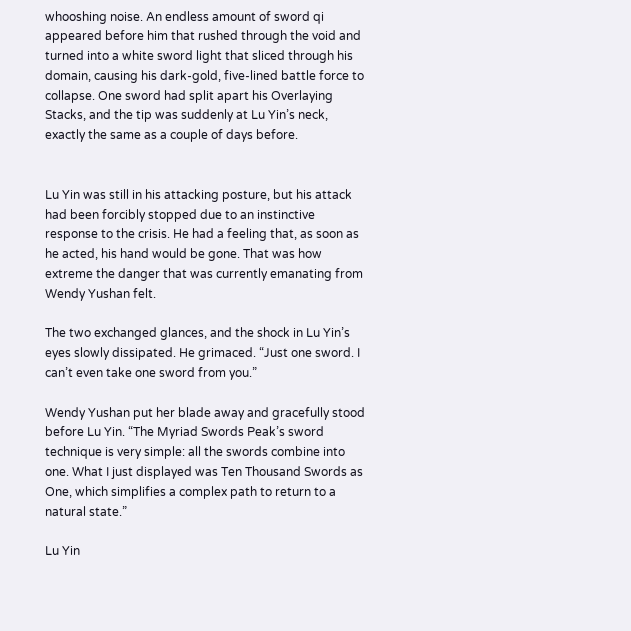whooshing noise. An endless amount of sword qi appeared before him that rushed through the void and turned into a white sword light that sliced through his domain, causing his dark-gold, five-lined battle force to collapse. One sword had split apart his Overlaying Stacks, and the tip was suddenly at Lu Yin’s neck, exactly the same as a couple of days before.


Lu Yin was still in his attacking posture, but his attack had been forcibly stopped due to an instinctive response to the crisis. He had a feeling that, as soon as he acted, his hand would be gone. That was how extreme the danger that was currently emanating from Wendy Yushan felt.

The two exchanged glances, and the shock in Lu Yin’s eyes slowly dissipated. He grimaced. “Just one sword. I can’t even take one sword from you.”

Wendy Yushan put her blade away and gracefully stood before Lu Yin. “The Myriad Swords Peak’s sword technique is very simple: all the swords combine into one. What I just displayed was Ten Thousand Swords as One, which simplifies a complex path to return to a natural state.”

Lu Yin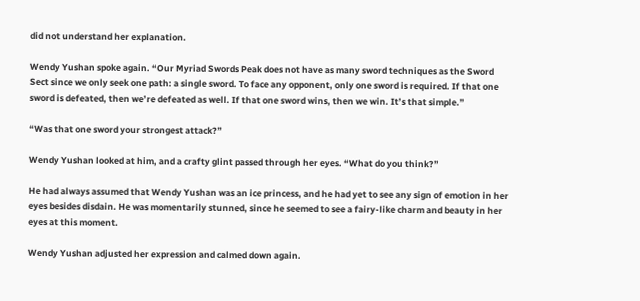did not understand her explanation.

Wendy Yushan spoke again. “Our Myriad Swords Peak does not have as many sword techniques as the Sword Sect since we only seek one path: a single sword. To face any opponent, only one sword is required. If that one sword is defeated, then we’re defeated as well. If that one sword wins, then we win. It’s that simple.”

“Was that one sword your strongest attack?”

Wendy Yushan looked at him, and a crafty glint passed through her eyes. “What do you think?”

He had always assumed that Wendy Yushan was an ice princess, and he had yet to see any sign of emotion in her eyes besides disdain. He was momentarily stunned, since he seemed to see a fairy-like charm and beauty in her eyes at this moment.

Wendy Yushan adjusted her expression and calmed down again.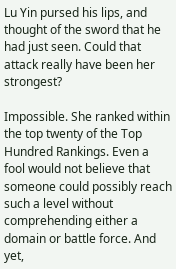Lu Yin pursed his lips, and thought of the sword that he had just seen. Could that attack really have been her strongest?

Impossible. She ranked within the top twenty of the Top Hundred Rankings. Even a fool would not believe that someone could possibly reach such a level without comprehending either a domain or battle force. And yet,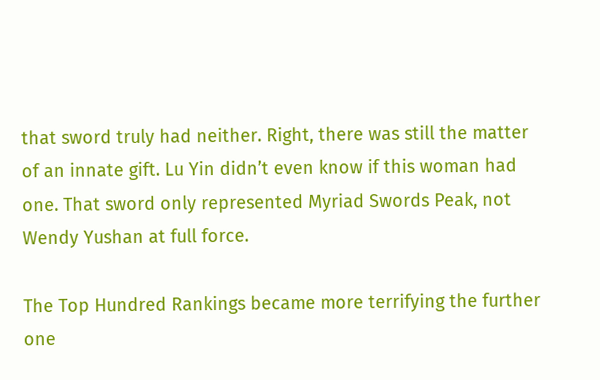that sword truly had neither. Right, there was still the matter of an innate gift. Lu Yin didn’t even know if this woman had one. That sword only represented Myriad Swords Peak, not Wendy Yushan at full force.

The Top Hundred Rankings became more terrifying the further one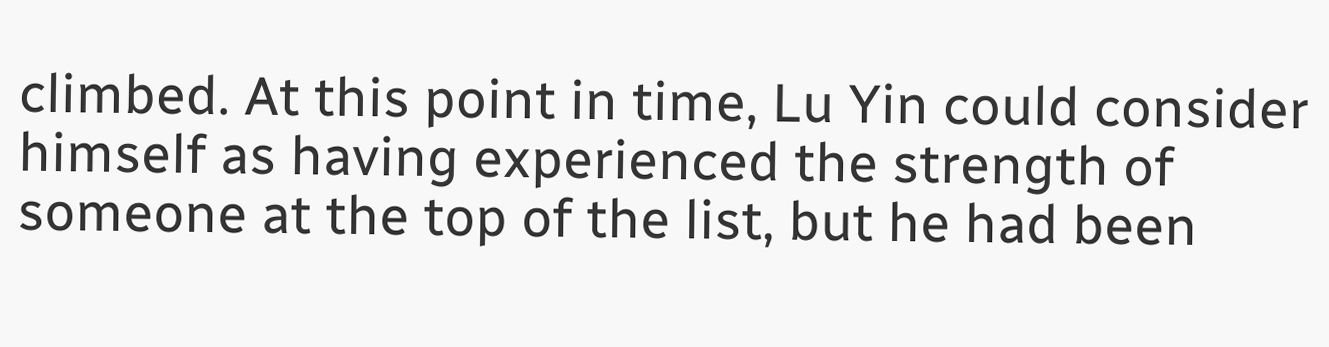climbed. At this point in time, Lu Yin could consider himself as having experienced the strength of someone at the top of the list, but he had been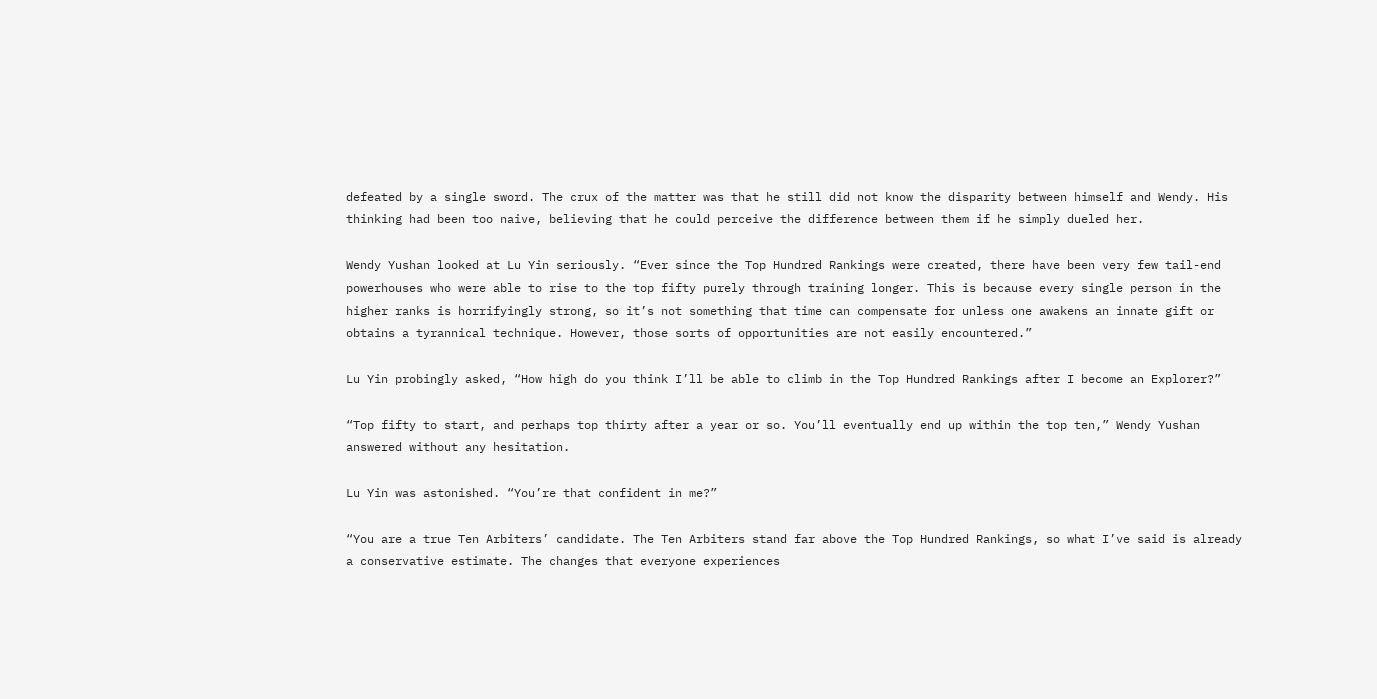defeated by a single sword. The crux of the matter was that he still did not know the disparity between himself and Wendy. His thinking had been too naive, believing that he could perceive the difference between them if he simply dueled her.

Wendy Yushan looked at Lu Yin seriously. “Ever since the Top Hundred Rankings were created, there have been very few tail-end powerhouses who were able to rise to the top fifty purely through training longer. This is because every single person in the higher ranks is horrifyingly strong, so it’s not something that time can compensate for unless one awakens an innate gift or obtains a tyrannical technique. However, those sorts of opportunities are not easily encountered.”

Lu Yin probingly asked, “How high do you think I’ll be able to climb in the Top Hundred Rankings after I become an Explorer?”

“Top fifty to start, and perhaps top thirty after a year or so. You’ll eventually end up within the top ten,” Wendy Yushan answered without any hesitation.

Lu Yin was astonished. “You’re that confident in me?”

“You are a true Ten Arbiters’ candidate. The Ten Arbiters stand far above the Top Hundred Rankings, so what I’ve said is already a conservative estimate. The changes that everyone experiences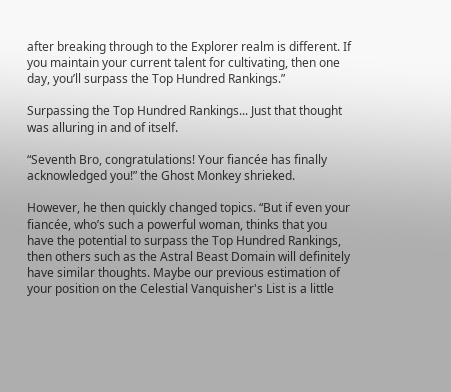after breaking through to the Explorer realm is different. If you maintain your current talent for cultivating, then one day, you’ll surpass the Top Hundred Rankings.”

Surpassing the Top Hundred Rankings... Just that thought was alluring in and of itself.

“Seventh Bro, congratulations! Your fiancée has finally acknowledged you!” the Ghost Monkey shrieked.

However, he then quickly changed topics. “But if even your fiancée, who’s such a powerful woman, thinks that you have the potential to surpass the Top Hundred Rankings, then others such as the Astral Beast Domain will definitely have similar thoughts. Maybe our previous estimation of your position on the Celestial Vanquisher's List is a little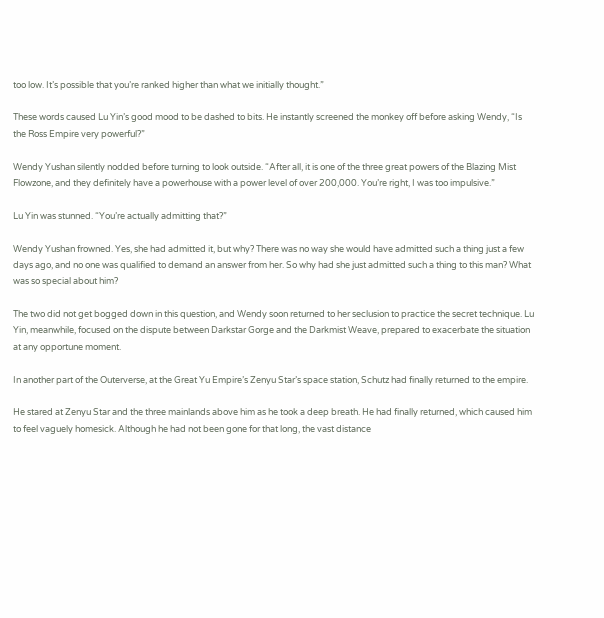too low. It’s possible that you’re ranked higher than what we initially thought.”

These words caused Lu Yin’s good mood to be dashed to bits. He instantly screened the monkey off before asking Wendy, “Is the Ross Empire very powerful?”

Wendy Yushan silently nodded before turning to look outside. “After all, it is one of the three great powers of the Blazing Mist Flowzone, and they definitely have a powerhouse with a power level of over 200,000. You’re right, I was too impulsive.”

Lu Yin was stunned. “You’re actually admitting that?”

Wendy Yushan frowned. Yes, she had admitted it, but why? There was no way she would have admitted such a thing just a few days ago, and no one was qualified to demand an answer from her. So why had she just admitted such a thing to this man? What was so special about him?

The two did not get bogged down in this question, and Wendy soon returned to her seclusion to practice the secret technique. Lu Yin, meanwhile, focused on the dispute between Darkstar Gorge and the Darkmist Weave, prepared to exacerbate the situation at any opportune moment.

In another part of the Outerverse, at the Great Yu Empire’s Zenyu Star’s space station, Schutz had finally returned to the empire.

He stared at Zenyu Star and the three mainlands above him as he took a deep breath. He had finally returned, which caused him to feel vaguely homesick. Although he had not been gone for that long, the vast distance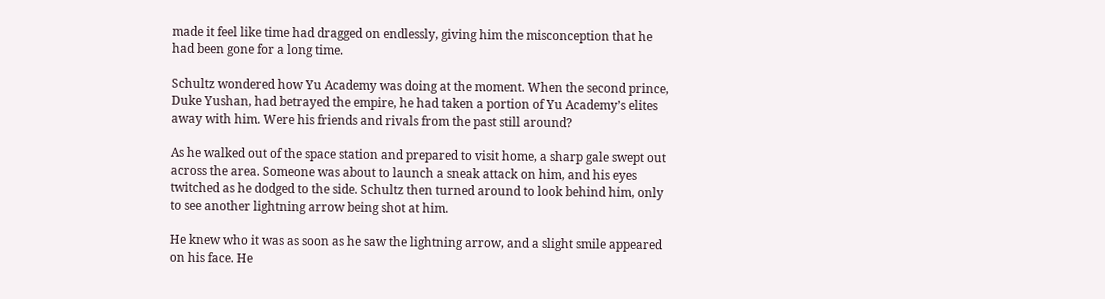made it feel like time had dragged on endlessly, giving him the misconception that he had been gone for a long time.

Schultz wondered how Yu Academy was doing at the moment. When the second prince, Duke Yushan, had betrayed the empire, he had taken a portion of Yu Academy’s elites away with him. Were his friends and rivals from the past still around?

As he walked out of the space station and prepared to visit home, a sharp gale swept out across the area. Someone was about to launch a sneak attack on him, and his eyes twitched as he dodged to the side. Schultz then turned around to look behind him, only to see another lightning arrow being shot at him.

He knew who it was as soon as he saw the lightning arrow, and a slight smile appeared on his face. He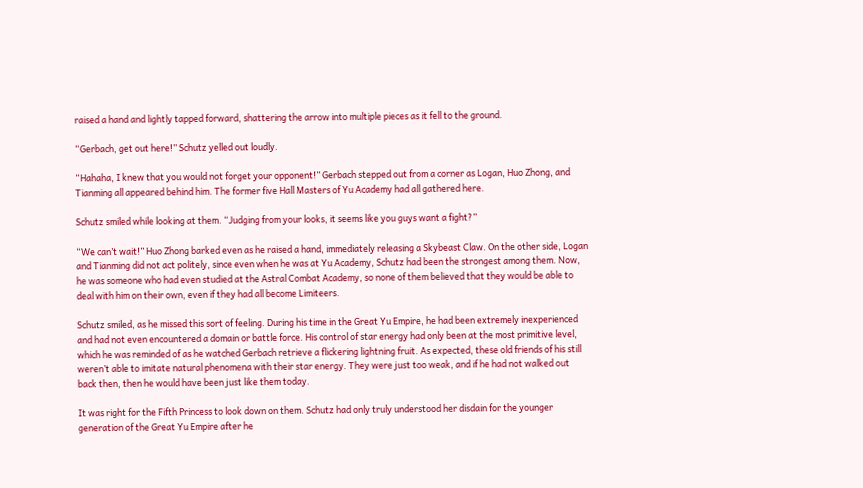raised a hand and lightly tapped forward, shattering the arrow into multiple pieces as it fell to the ground.

“Gerbach, get out here!” Schutz yelled out loudly.

“Hahaha, I knew that you would not forget your opponent!” Gerbach stepped out from a corner as Logan, Huo Zhong, and Tianming all appeared behind him. The former five Hall Masters of Yu Academy had all gathered here.

Schutz smiled while looking at them. “Judging from your looks, it seems like you guys want a fight?”

“We can’t wait!” Huo Zhong barked even as he raised a hand, immediately releasing a Skybeast Claw. On the other side, Logan and Tianming did not act politely, since even when he was at Yu Academy, Schutz had been the strongest among them. Now, he was someone who had even studied at the Astral Combat Academy, so none of them believed that they would be able to deal with him on their own, even if they had all become Limiteers.

Schutz smiled, as he missed this sort of feeling. During his time in the Great Yu Empire, he had been extremely inexperienced and had not even encountered a domain or battle force. His control of star energy had only been at the most primitive level, which he was reminded of as he watched Gerbach retrieve a flickering lightning fruit. As expected, these old friends of his still weren’t able to imitate natural phenomena with their star energy. They were just too weak, and if he had not walked out back then, then he would have been just like them today.

It was right for the Fifth Princess to look down on them. Schutz had only truly understood her disdain for the younger generation of the Great Yu Empire after he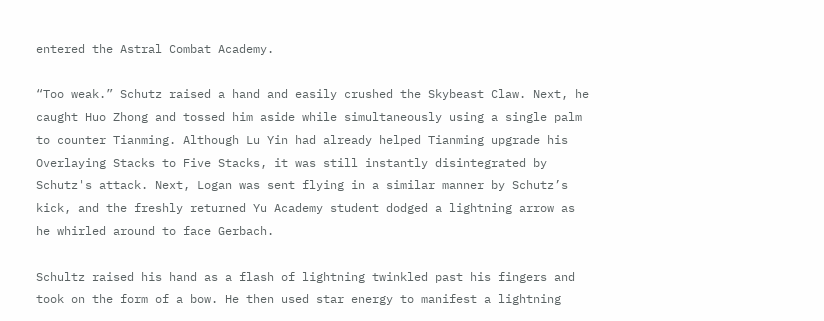entered the Astral Combat Academy.

“Too weak.” Schutz raised a hand and easily crushed the Skybeast Claw. Next, he caught Huo Zhong and tossed him aside while simultaneously using a single palm to counter Tianming. Although Lu Yin had already helped Tianming upgrade his Overlaying Stacks to Five Stacks, it was still instantly disintegrated by Schutz's attack. Next, Logan was sent flying in a similar manner by Schutz’s kick, and the freshly returned Yu Academy student dodged a lightning arrow as he whirled around to face Gerbach.

Schultz raised his hand as a flash of lightning twinkled past his fingers and took on the form of a bow. He then used star energy to manifest a lightning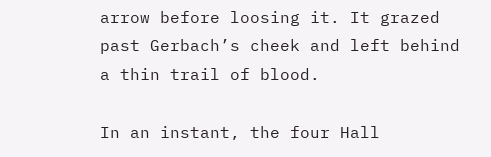arrow before loosing it. It grazed past Gerbach’s cheek and left behind a thin trail of blood.

In an instant, the four Hall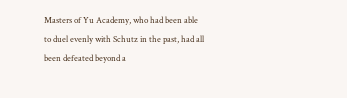Masters of Yu Academy, who had been able to duel evenly with Schutz in the past, had all been defeated beyond a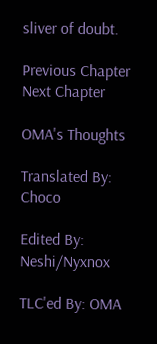sliver of doubt.

Previous Chapter Next Chapter

OMA's Thoughts

Translated By: Choco

Edited By: Neshi/Nyxnox

TLC'ed By: OMA